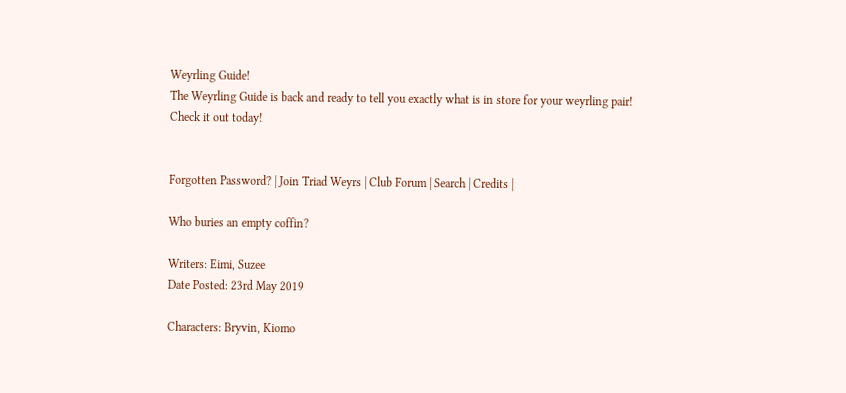Weyrling Guide!
The Weyrling Guide is back and ready to tell you exactly what is in store for your weyrling pair! Check it out today!


Forgotten Password? | Join Triad Weyrs | Club Forum | Search | Credits |

Who buries an empty coffin?

Writers: Eimi, Suzee
Date Posted: 23rd May 2019

Characters: Bryvin, Kiomo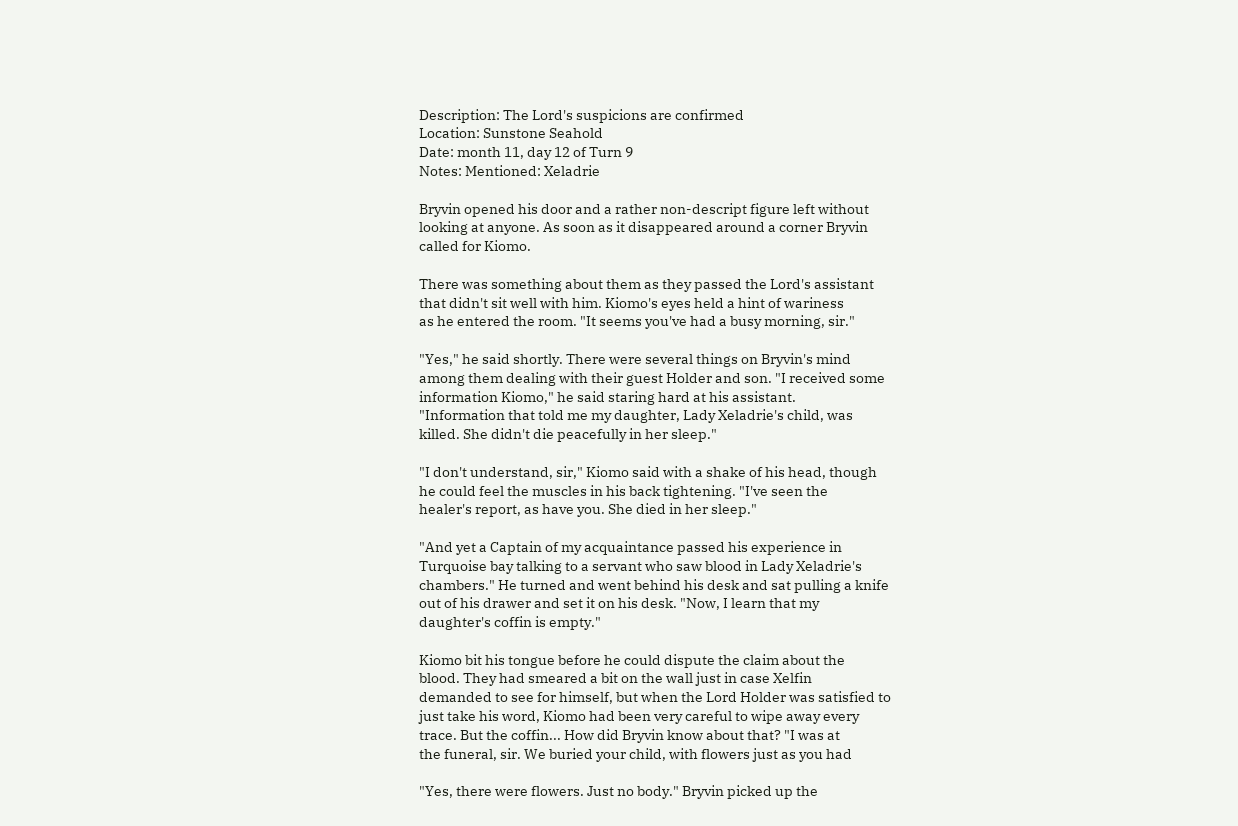Description: The Lord's suspicions are confirmed
Location: Sunstone Seahold
Date: month 11, day 12 of Turn 9
Notes: Mentioned: Xeladrie

Bryvin opened his door and a rather non-descript figure left without
looking at anyone. As soon as it disappeared around a corner Bryvin
called for Kiomo.

There was something about them as they passed the Lord's assistant
that didn't sit well with him. Kiomo's eyes held a hint of wariness
as he entered the room. "It seems you've had a busy morning, sir."

"Yes," he said shortly. There were several things on Bryvin's mind
among them dealing with their guest Holder and son. "I received some
information Kiomo," he said staring hard at his assistant.
"Information that told me my daughter, Lady Xeladrie's child, was
killed. She didn't die peacefully in her sleep."

"I don't understand, sir," Kiomo said with a shake of his head, though
he could feel the muscles in his back tightening. "I've seen the
healer's report, as have you. She died in her sleep."

"And yet a Captain of my acquaintance passed his experience in
Turquoise bay talking to a servant who saw blood in Lady Xeladrie's
chambers." He turned and went behind his desk and sat pulling a knife
out of his drawer and set it on his desk. "Now, I learn that my
daughter's coffin is empty."

Kiomo bit his tongue before he could dispute the claim about the
blood. They had smeared a bit on the wall just in case Xelfin
demanded to see for himself, but when the Lord Holder was satisfied to
just take his word, Kiomo had been very careful to wipe away every
trace. But the coffin... How did Bryvin know about that? "I was at
the funeral, sir. We buried your child, with flowers just as you had

"Yes, there were flowers. Just no body." Bryvin picked up the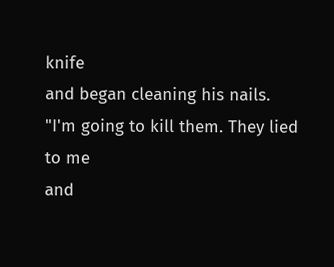knife
and began cleaning his nails. "I'm going to kill them. They lied to me
and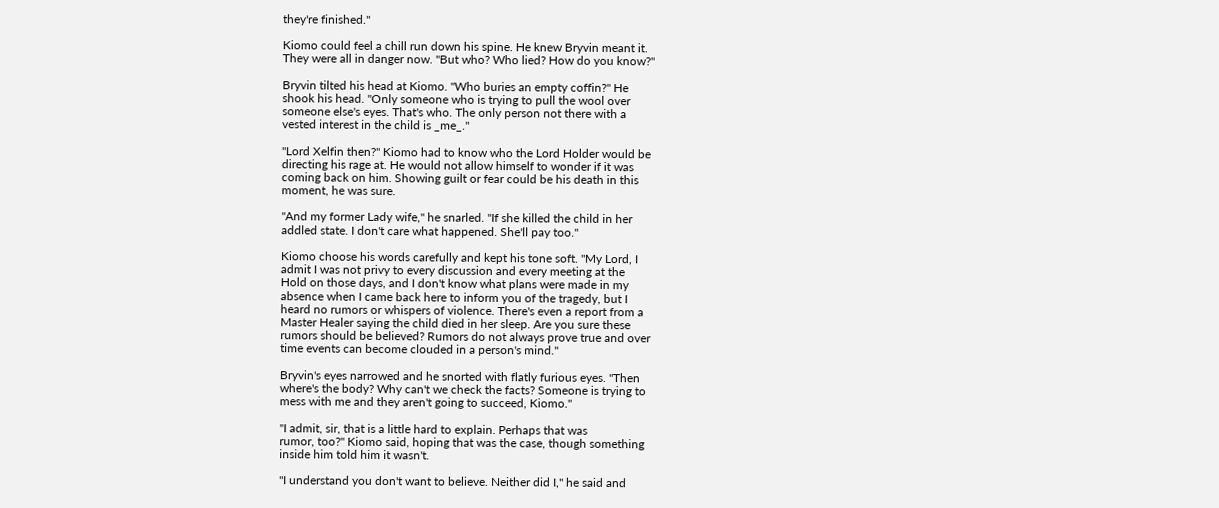they're finished."

Kiomo could feel a chill run down his spine. He knew Bryvin meant it.
They were all in danger now. "But who? Who lied? How do you know?"

Bryvin tilted his head at Kiomo. "Who buries an empty coffin?" He
shook his head. "Only someone who is trying to pull the wool over
someone else's eyes. That's who. The only person not there with a
vested interest in the child is _me_."

"Lord Xelfin then?" Kiomo had to know who the Lord Holder would be
directing his rage at. He would not allow himself to wonder if it was
coming back on him. Showing guilt or fear could be his death in this
moment, he was sure.

"And my former Lady wife," he snarled. "If she killed the child in her
addled state. I don't care what happened. She'll pay too."

Kiomo choose his words carefully and kept his tone soft. "My Lord, I
admit I was not privy to every discussion and every meeting at the
Hold on those days, and I don't know what plans were made in my
absence when I came back here to inform you of the tragedy, but I
heard no rumors or whispers of violence. There's even a report from a
Master Healer saying the child died in her sleep. Are you sure these
rumors should be believed? Rumors do not always prove true and over
time events can become clouded in a person's mind."

Bryvin's eyes narrowed and he snorted with flatly furious eyes. "Then
where's the body? Why can't we check the facts? Someone is trying to
mess with me and they aren't going to succeed, Kiomo."

"I admit, sir, that is a little hard to explain. Perhaps that was
rumor, too?" Kiomo said, hoping that was the case, though something
inside him told him it wasn't.

"I understand you don't want to believe. Neither did I," he said and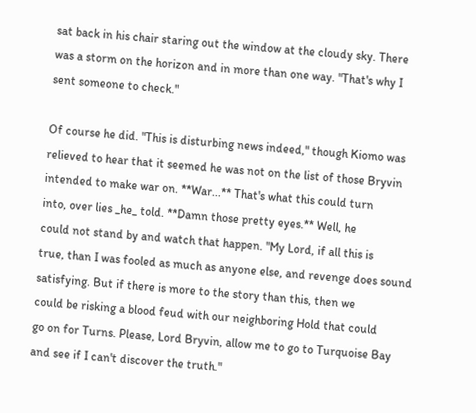sat back in his chair staring out the window at the cloudy sky. There
was a storm on the horizon and in more than one way. "That's why I
sent someone to check."

Of course he did. "This is disturbing news indeed," though Kiomo was
relieved to hear that it seemed he was not on the list of those Bryvin
intended to make war on. **War...** That's what this could turn
into, over lies _he_ told. **Damn those pretty eyes.** Well, he
could not stand by and watch that happen. "My Lord, if all this is
true, than I was fooled as much as anyone else, and revenge does sound
satisfying. But if there is more to the story than this, then we
could be risking a blood feud with our neighboring Hold that could
go on for Turns. Please, Lord Bryvin, allow me to go to Turquoise Bay
and see if I can't discover the truth."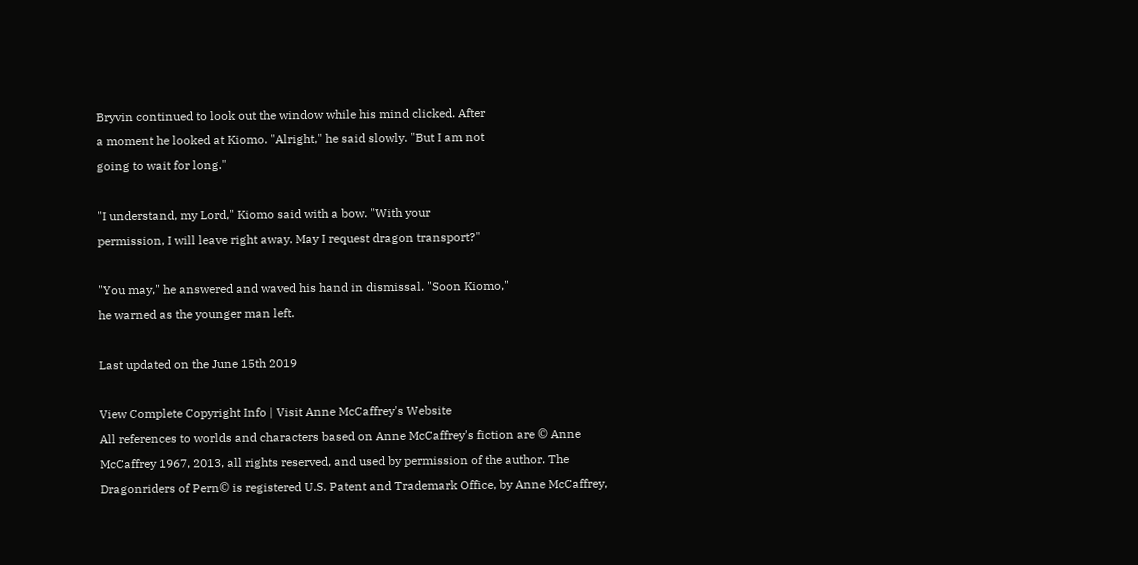Bryvin continued to look out the window while his mind clicked. After
a moment he looked at Kiomo. "Alright," he said slowly. "But I am not
going to wait for long."

"I understand, my Lord," Kiomo said with a bow. "With your
permission, I will leave right away. May I request dragon transport?"

"You may," he answered and waved his hand in dismissal. "Soon Kiomo,"
he warned as the younger man left.

Last updated on the June 15th 2019

View Complete Copyright Info | Visit Anne McCaffrey's Website
All references to worlds and characters based on Anne McCaffrey's fiction are © Anne McCaffrey 1967, 2013, all rights reserved, and used by permission of the author. The Dragonriders of Pern© is registered U.S. Patent and Trademark Office, by Anne McCaffrey,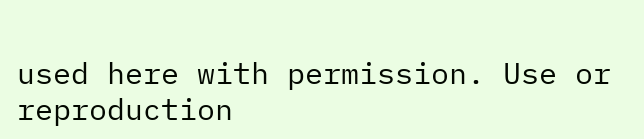used here with permission. Use or reproduction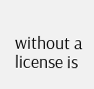without a license is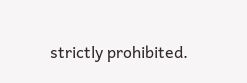strictly prohibited.